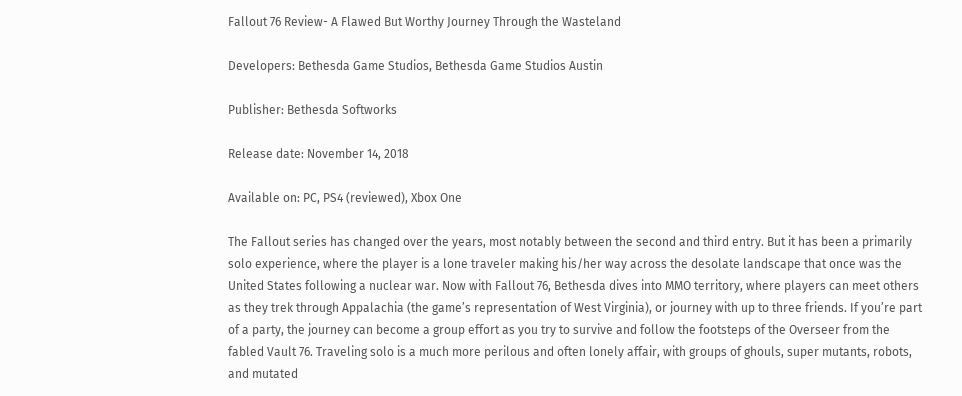Fallout 76 Review- A Flawed But Worthy Journey Through the Wasteland

Developers: Bethesda Game Studios, Bethesda Game Studios Austin

Publisher: Bethesda Softworks

Release date: November 14, 2018

Available on: PC, PS4 (reviewed), Xbox One

The Fallout series has changed over the years, most notably between the second and third entry. But it has been a primarily solo experience, where the player is a lone traveler making his/her way across the desolate landscape that once was the United States following a nuclear war. Now with Fallout 76, Bethesda dives into MMO territory, where players can meet others as they trek through Appalachia (the game’s representation of West Virginia), or journey with up to three friends. If you’re part of a party, the journey can become a group effort as you try to survive and follow the footsteps of the Overseer from the fabled Vault 76. Traveling solo is a much more perilous and often lonely affair, with groups of ghouls, super mutants, robots, and mutated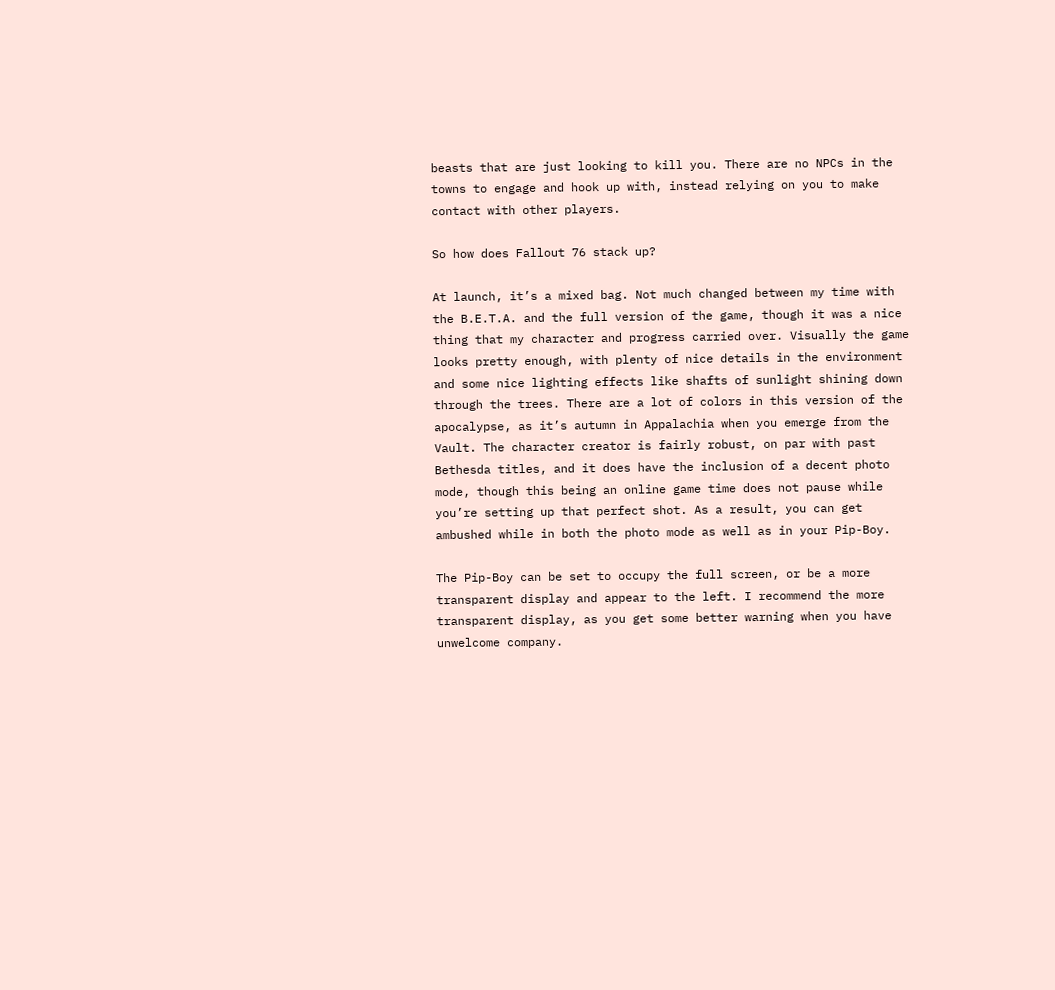beasts that are just looking to kill you. There are no NPCs in the towns to engage and hook up with, instead relying on you to make contact with other players.

So how does Fallout 76 stack up?

At launch, it’s a mixed bag. Not much changed between my time with the B.E.T.A. and the full version of the game, though it was a nice thing that my character and progress carried over. Visually the game looks pretty enough, with plenty of nice details in the environment and some nice lighting effects like shafts of sunlight shining down through the trees. There are a lot of colors in this version of the apocalypse, as it’s autumn in Appalachia when you emerge from the Vault. The character creator is fairly robust, on par with past Bethesda titles, and it does have the inclusion of a decent photo mode, though this being an online game time does not pause while you’re setting up that perfect shot. As a result, you can get ambushed while in both the photo mode as well as in your Pip-Boy.

The Pip-Boy can be set to occupy the full screen, or be a more transparent display and appear to the left. I recommend the more transparent display, as you get some better warning when you have unwelcome company.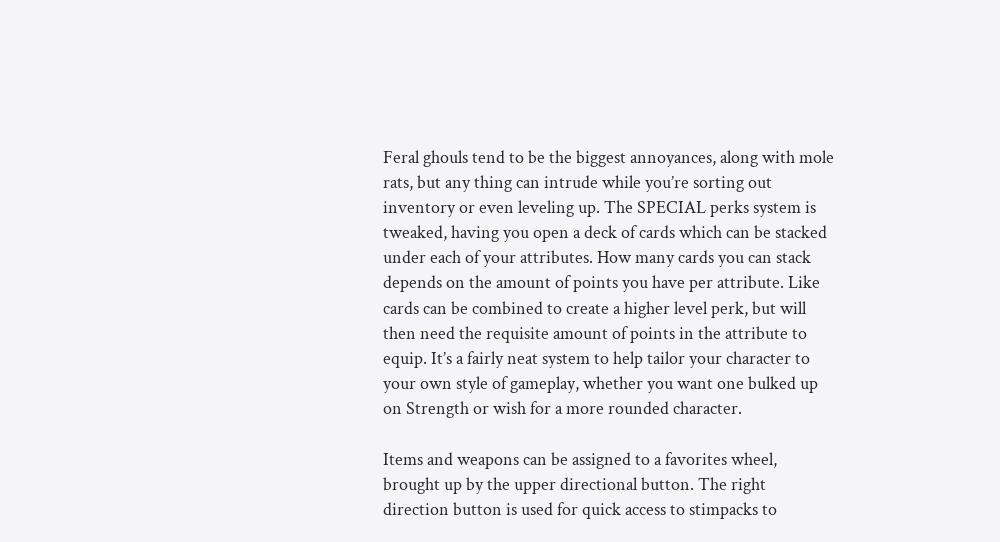Feral ghouls tend to be the biggest annoyances, along with mole rats, but any thing can intrude while you’re sorting out inventory or even leveling up. The SPECIAL perks system is tweaked, having you open a deck of cards which can be stacked under each of your attributes. How many cards you can stack depends on the amount of points you have per attribute. Like cards can be combined to create a higher level perk, but will then need the requisite amount of points in the attribute to equip. It’s a fairly neat system to help tailor your character to your own style of gameplay, whether you want one bulked up on Strength or wish for a more rounded character.

Items and weapons can be assigned to a favorites wheel, brought up by the upper directional button. The right direction button is used for quick access to stimpacks to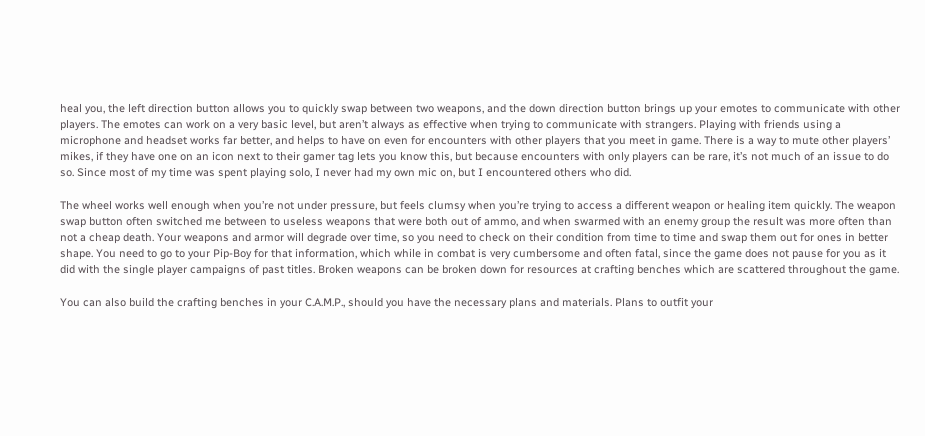heal you, the left direction button allows you to quickly swap between two weapons, and the down direction button brings up your emotes to communicate with other players. The emotes can work on a very basic level, but aren’t always as effective when trying to communicate with strangers. Playing with friends using a microphone and headset works far better, and helps to have on even for encounters with other players that you meet in game. There is a way to mute other players’ mikes, if they have one on an icon next to their gamer tag lets you know this, but because encounters with only players can be rare, it’s not much of an issue to do so. Since most of my time was spent playing solo, I never had my own mic on, but I encountered others who did.

The wheel works well enough when you’re not under pressure, but feels clumsy when you’re trying to access a different weapon or healing item quickly. The weapon swap button often switched me between to useless weapons that were both out of ammo, and when swarmed with an enemy group the result was more often than not a cheap death. Your weapons and armor will degrade over time, so you need to check on their condition from time to time and swap them out for ones in better shape. You need to go to your Pip-Boy for that information, which while in combat is very cumbersome and often fatal, since the game does not pause for you as it did with the single player campaigns of past titles. Broken weapons can be broken down for resources at crafting benches which are scattered throughout the game.

You can also build the crafting benches in your C.A.M.P., should you have the necessary plans and materials. Plans to outfit your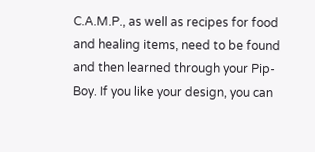C.A.M.P., as well as recipes for food and healing items, need to be found and then learned through your Pip-Boy. If you like your design, you can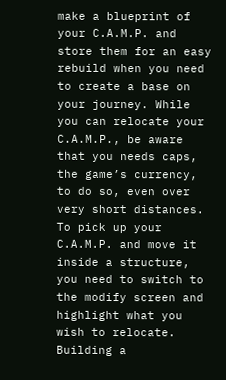make a blueprint of your C.A.M.P. and store them for an easy rebuild when you need to create a base on your journey. While you can relocate your C.A.M.P., be aware that you needs caps, the game’s currency, to do so, even over very short distances. To pick up your C.A.M.P. and move it inside a structure, you need to switch to the modify screen and highlight what you wish to relocate. Building a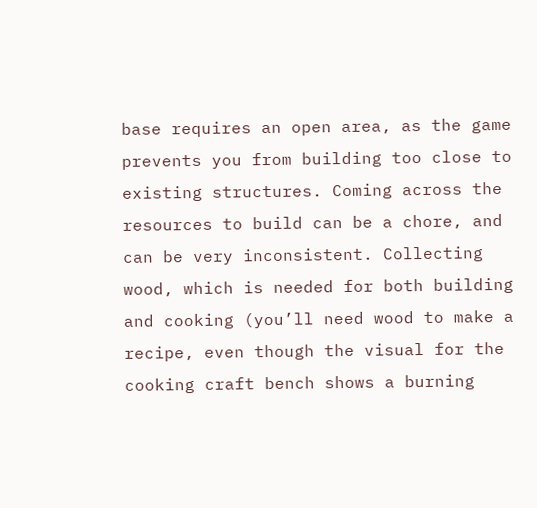base requires an open area, as the game prevents you from building too close to existing structures. Coming across the resources to build can be a chore, and can be very inconsistent. Collecting wood, which is needed for both building and cooking (you’ll need wood to make a recipe, even though the visual for the cooking craft bench shows a burning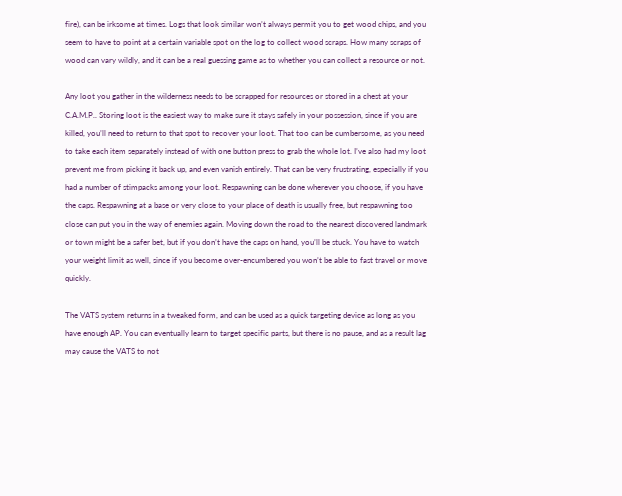fire), can be irksome at times. Logs that look similar won’t always permit you to get wood chips, and you seem to have to point at a certain variable spot on the log to collect wood scraps. How many scraps of wood can vary wildly, and it can be a real guessing game as to whether you can collect a resource or not.

Any loot you gather in the wilderness needs to be scrapped for resources or stored in a chest at your C.A.M.P.. Storing loot is the easiest way to make sure it stays safely in your possession, since if you are killed, you’ll need to return to that spot to recover your loot. That too can be cumbersome, as you need to take each item separately instead of with one button press to grab the whole lot. I’ve also had my loot prevent me from picking it back up, and even vanish entirely. That can be very frustrating, especially if you had a number of stimpacks among your loot. Respawning can be done wherever you choose, if you have the caps. Respawning at a base or very close to your place of death is usually free, but respawning too close can put you in the way of enemies again. Moving down the road to the nearest discovered landmark or town might be a safer bet, but if you don’t have the caps on hand, you’ll be stuck. You have to watch your weight limit as well, since if you become over-encumbered you won’t be able to fast travel or move quickly.

The VATS system returns in a tweaked form, and can be used as a quick targeting device as long as you have enough AP. You can eventually learn to target specific parts, but there is no pause, and as a result lag may cause the VATS to not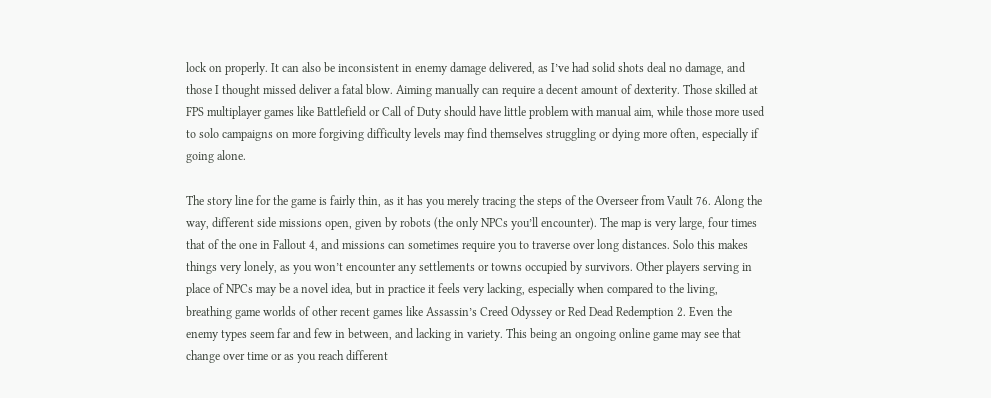lock on properly. It can also be inconsistent in enemy damage delivered, as I’ve had solid shots deal no damage, and those I thought missed deliver a fatal blow. Aiming manually can require a decent amount of dexterity. Those skilled at FPS multiplayer games like Battlefield or Call of Duty should have little problem with manual aim, while those more used to solo campaigns on more forgiving difficulty levels may find themselves struggling or dying more often, especially if going alone.

The story line for the game is fairly thin, as it has you merely tracing the steps of the Overseer from Vault 76. Along the way, different side missions open, given by robots (the only NPCs you’ll encounter). The map is very large, four times that of the one in Fallout 4, and missions can sometimes require you to traverse over long distances. Solo this makes things very lonely, as you won’t encounter any settlements or towns occupied by survivors. Other players serving in place of NPCs may be a novel idea, but in practice it feels very lacking, especially when compared to the living, breathing game worlds of other recent games like Assassin’s Creed Odyssey or Red Dead Redemption 2. Even the enemy types seem far and few in between, and lacking in variety. This being an ongoing online game may see that change over time or as you reach different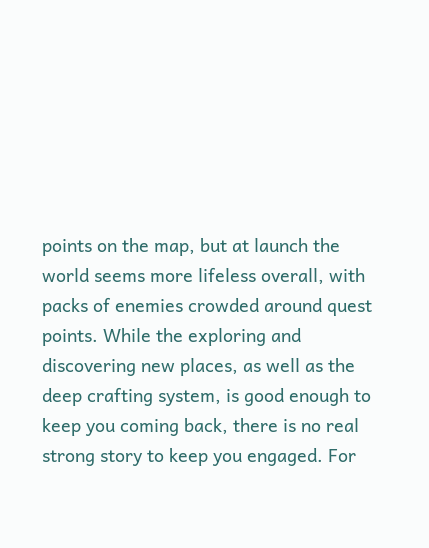points on the map, but at launch the world seems more lifeless overall, with packs of enemies crowded around quest points. While the exploring and discovering new places, as well as the deep crafting system, is good enough to keep you coming back, there is no real strong story to keep you engaged. For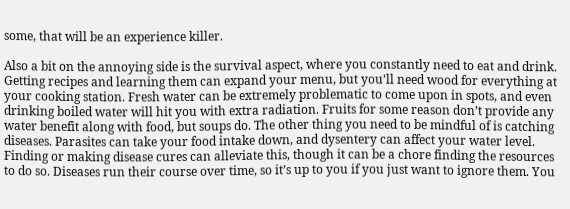some, that will be an experience killer.

Also a bit on the annoying side is the survival aspect, where you constantly need to eat and drink. Getting recipes and learning them can expand your menu, but you’ll need wood for everything at your cooking station. Fresh water can be extremely problematic to come upon in spots, and even drinking boiled water will hit you with extra radiation. Fruits for some reason don’t provide any water benefit along with food, but soups do. The other thing you need to be mindful of is catching diseases. Parasites can take your food intake down, and dysentery can affect your water level. Finding or making disease cures can alleviate this, though it can be a chore finding the resources to do so. Diseases run their course over time, so it’s up to you if you just want to ignore them. You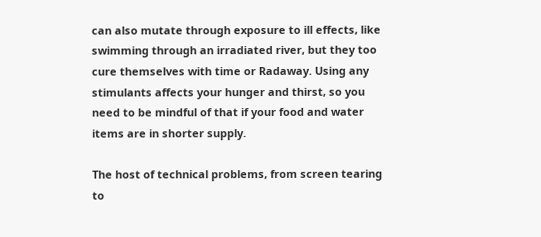can also mutate through exposure to ill effects, like swimming through an irradiated river, but they too cure themselves with time or Radaway. Using any stimulants affects your hunger and thirst, so you need to be mindful of that if your food and water items are in shorter supply.

The host of technical problems, from screen tearing to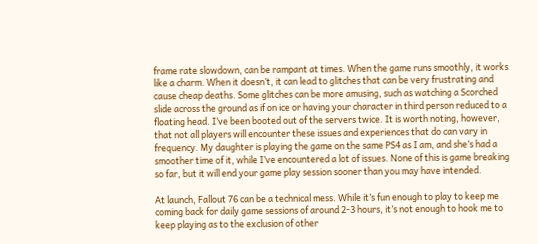frame rate slowdown, can be rampant at times. When the game runs smoothly, it works like a charm. When it doesn’t, it can lead to glitches that can be very frustrating and cause cheap deaths. Some glitches can be more amusing, such as watching a Scorched slide across the ground as if on ice or having your character in third person reduced to a floating head. I’ve been booted out of the servers twice. It is worth noting, however, that not all players will encounter these issues and experiences that do can vary in frequency. My daughter is playing the game on the same PS4 as I am, and she’s had a smoother time of it, while I’ve encountered a lot of issues. None of this is game breaking so far, but it will end your game play session sooner than you may have intended.

At launch, Fallout 76 can be a technical mess. While it’s fun enough to play to keep me coming back for daily game sessions of around 2-3 hours, it’s not enough to hook me to keep playing as to the exclusion of other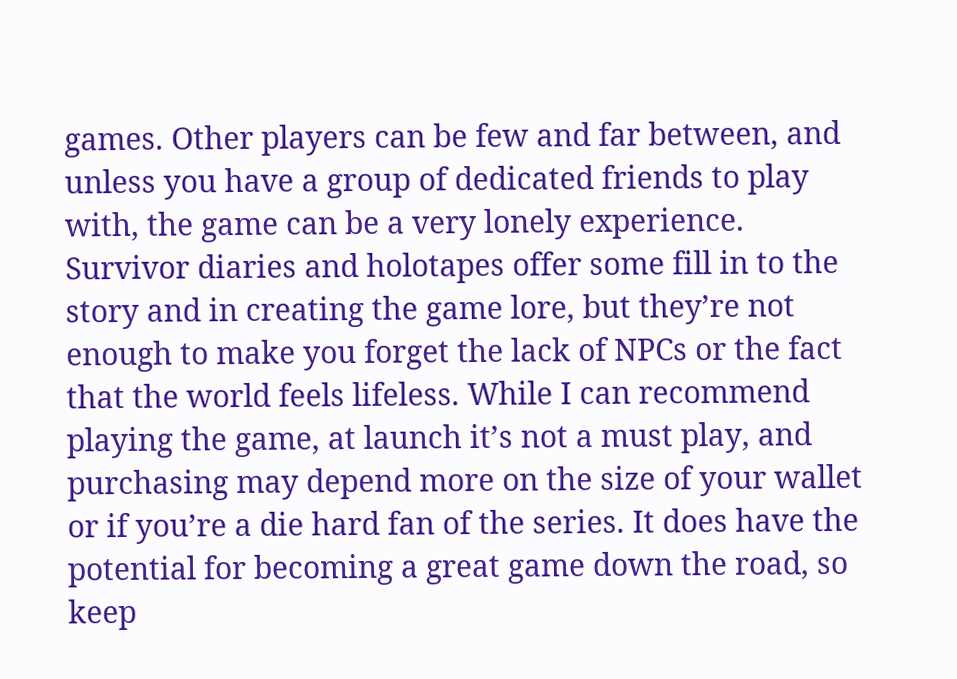games. Other players can be few and far between, and unless you have a group of dedicated friends to play with, the game can be a very lonely experience. Survivor diaries and holotapes offer some fill in to the story and in creating the game lore, but they’re not enough to make you forget the lack of NPCs or the fact that the world feels lifeless. While I can recommend playing the game, at launch it’s not a must play, and purchasing may depend more on the size of your wallet or if you’re a die hard fan of the series. It does have the potential for becoming a great game down the road, so keep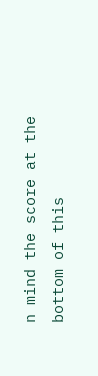n mind the score at the bottom of this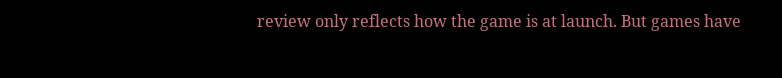review only reflects how the game is at launch. But games have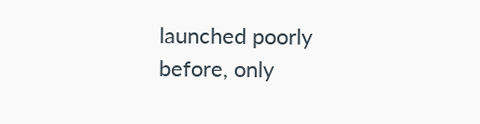launched poorly before, only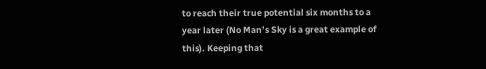to reach their true potential six months to a year later (No Man’s Sky is a great example of this). Keeping that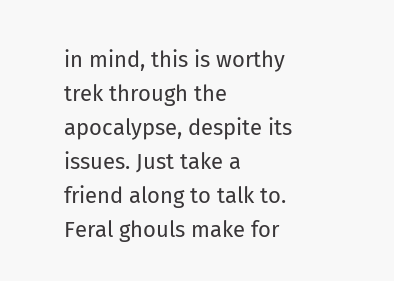in mind, this is worthy trek through the apocalypse, despite its issues. Just take a friend along to talk to. Feral ghouls make for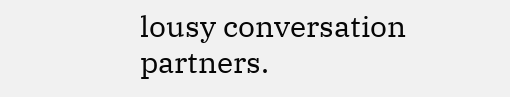lousy conversation partners.